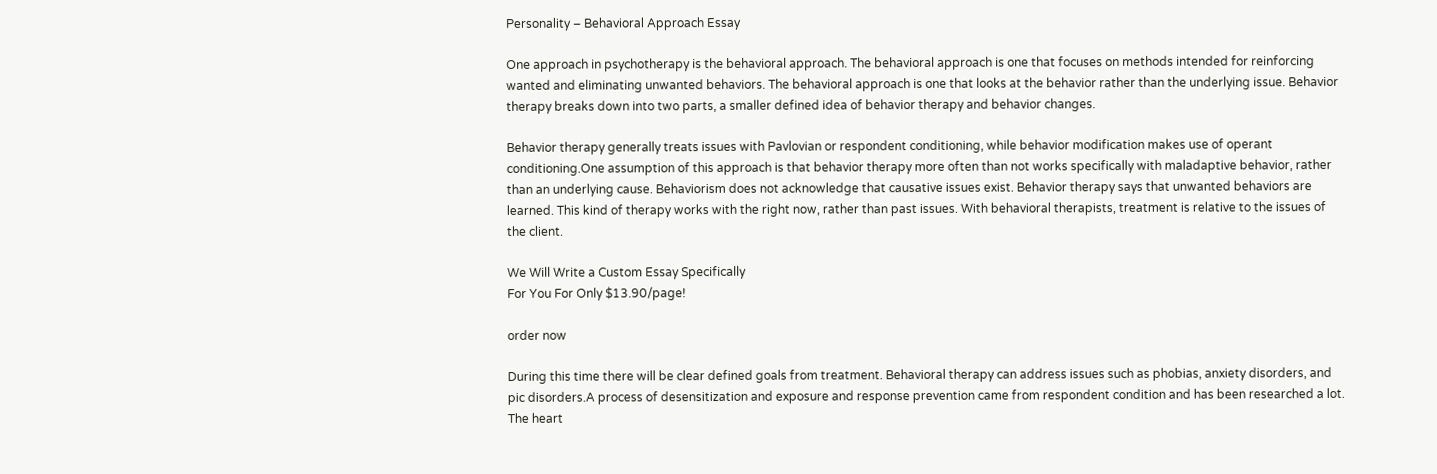Personality – Behavioral Approach Essay

One approach in psychotherapy is the behavioral approach. The behavioral approach is one that focuses on methods intended for reinforcing wanted and eliminating unwanted behaviors. The behavioral approach is one that looks at the behavior rather than the underlying issue. Behavior therapy breaks down into two parts, a smaller defined idea of behavior therapy and behavior changes.

Behavior therapy generally treats issues with Pavlovian or respondent conditioning, while behavior modification makes use of operant conditioning.One assumption of this approach is that behavior therapy more often than not works specifically with maladaptive behavior, rather than an underlying cause. Behaviorism does not acknowledge that causative issues exist. Behavior therapy says that unwanted behaviors are learned. This kind of therapy works with the right now, rather than past issues. With behavioral therapists, treatment is relative to the issues of the client.

We Will Write a Custom Essay Specifically
For You For Only $13.90/page!

order now

During this time there will be clear defined goals from treatment. Behavioral therapy can address issues such as phobias, anxiety disorders, and pic disorders.A process of desensitization and exposure and response prevention came from respondent condition and has been researched a lot. The heart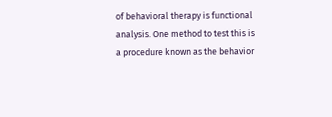of behavioral therapy is functional analysis. One method to test this is a procedure known as the behavior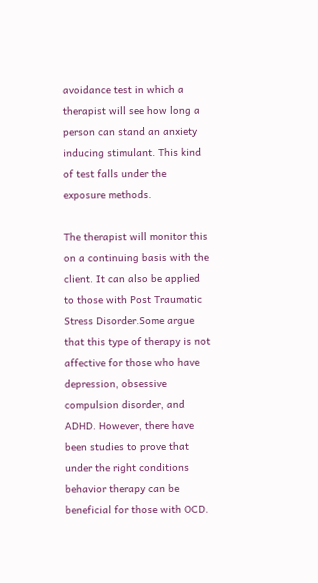avoidance test in which a therapist will see how long a person can stand an anxiety inducing stimulant. This kind of test falls under the exposure methods.

The therapist will monitor this on a continuing basis with the client. It can also be applied to those with Post Traumatic Stress Disorder.Some argue that this type of therapy is not affective for those who have depression, obsessive compulsion disorder, and ADHD. However, there have been studies to prove that under the right conditions behavior therapy can be beneficial for those with OCD.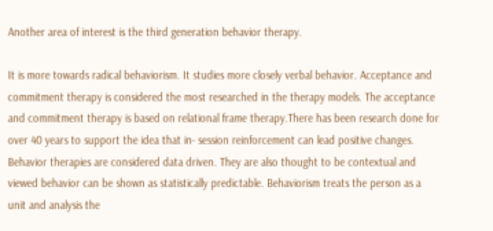Another area of interest is the third generation behavior therapy.

It is more towards radical behaviorism. It studies more closely verbal behavior. Acceptance and commitment therapy is considered the most researched in the therapy models. The acceptance and commitment therapy is based on relational frame therapy.There has been research done for over 40 years to support the idea that in- session reinforcement can lead positive changes. Behavior therapies are considered data driven. They are also thought to be contextual and viewed behavior can be shown as statistically predictable. Behaviorism treats the person as a unit and analysis the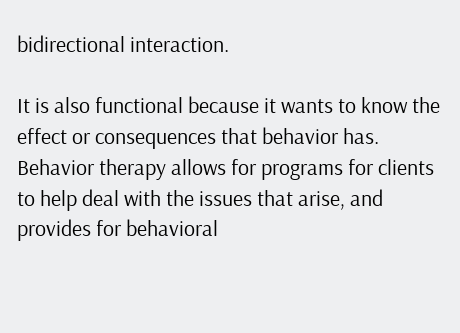bidirectional interaction.

It is also functional because it wants to know the effect or consequences that behavior has. Behavior therapy allows for programs for clients to help deal with the issues that arise, and provides for behavioral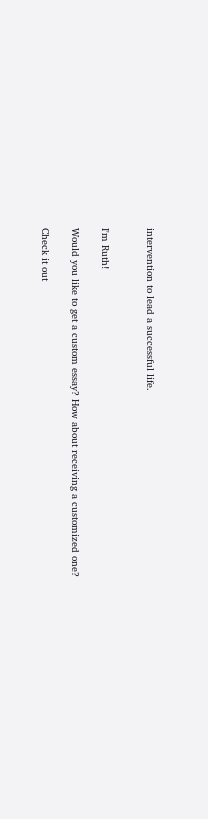intervention to lead a successful life.


I'm Ruth!

Would you like to get a custom essay? How about receiving a customized one?

Check it out